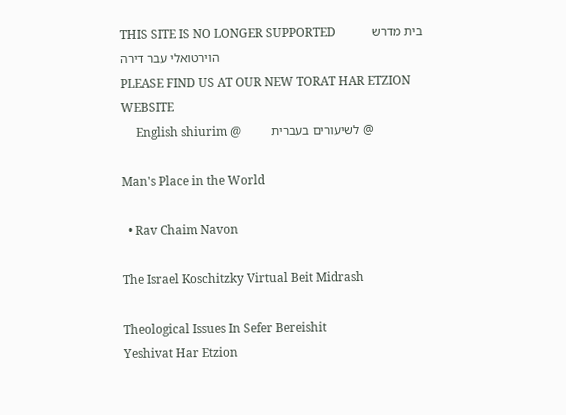THIS SITE IS NO LONGER SUPPORTED            בית מדרש הוירטואלי עבר דירה
PLEASE FIND US AT OUR NEW TORAT HAR ETZION WEBSITE
     English shiurim @          לשיעורים בעברית @

Man's Place in the World

  • Rav Chaim Navon

The Israel Koschitzky Virtual Beit Midrash

Theological Issues In Sefer Bereishit
Yeshivat Har Etzion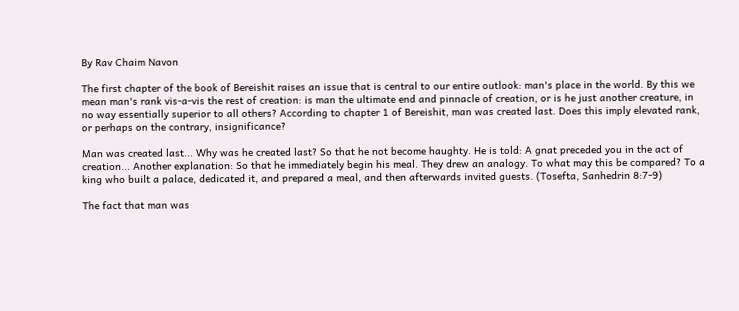By Rav Chaim Navon

The first chapter of the book of Bereishit raises an issue that is central to our entire outlook: man's place in the world. By this we mean man's rank vis-a-vis the rest of creation: is man the ultimate end and pinnacle of creation, or is he just another creature, in no way essentially superior to all others? According to chapter 1 of Bereishit, man was created last. Does this imply elevated rank, or perhaps on the contrary, insignificance?

Man was created last... Why was he created last? So that he not become haughty. He is told: A gnat preceded you in the act of creation... Another explanation: So that he immediately begin his meal. They drew an analogy. To what may this be compared? To a king who built a palace, dedicated it, and prepared a meal, and then afterwards invited guests. (Tosefta, Sanhedrin 8:7-9)

The fact that man was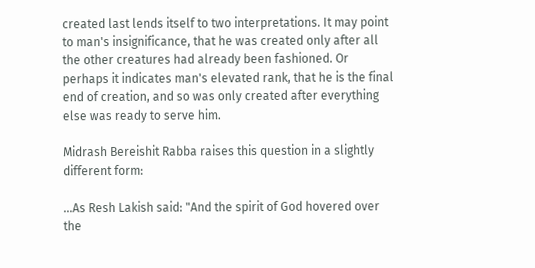created last lends itself to two interpretations. It may point to man's insignificance, that he was created only after all the other creatures had already been fashioned. Or perhaps it indicates man's elevated rank, that he is the final end of creation, and so was only created after everything else was ready to serve him.

Midrash Bereishit Rabba raises this question in a slightly different form:

...As Resh Lakish said: "And the spirit of God hovered over the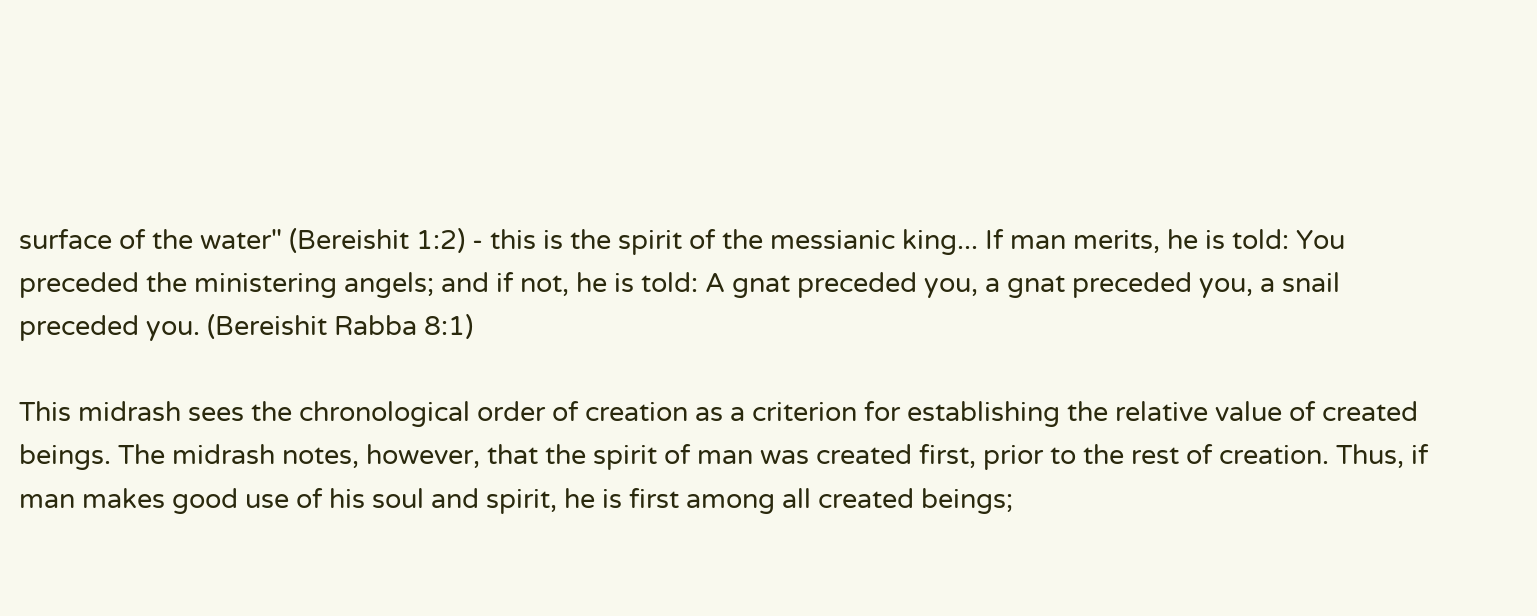surface of the water" (Bereishit 1:2) - this is the spirit of the messianic king... If man merits, he is told: You preceded the ministering angels; and if not, he is told: A gnat preceded you, a gnat preceded you, a snail preceded you. (Bereishit Rabba 8:1)

This midrash sees the chronological order of creation as a criterion for establishing the relative value of created beings. The midrash notes, however, that the spirit of man was created first, prior to the rest of creation. Thus, if man makes good use of his soul and spirit, he is first among all created beings;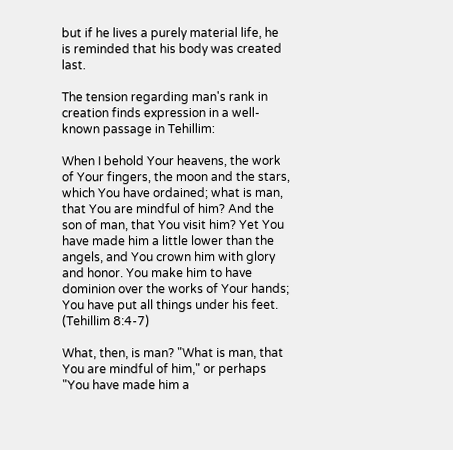but if he lives a purely material life, he is reminded that his body was created last.

The tension regarding man's rank in creation finds expression in a well-known passage in Tehillim:

When I behold Your heavens, the work of Your fingers, the moon and the stars, which You have ordained; what is man, that You are mindful of him? And the son of man, that You visit him? Yet You have made him a little lower than the angels, and You crown him with glory and honor. You make him to have dominion over the works of Your hands; You have put all things under his feet. (Tehillim 8:4-7)

What, then, is man? "What is man, that You are mindful of him," or perhaps "You have made him a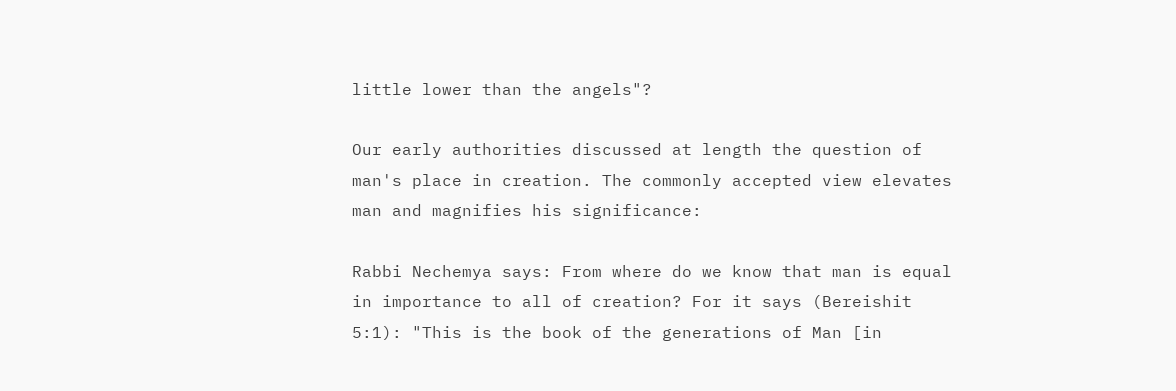little lower than the angels"?

Our early authorities discussed at length the question of man's place in creation. The commonly accepted view elevates man and magnifies his significance:

Rabbi Nechemya says: From where do we know that man is equal in importance to all of creation? For it says (Bereishit 5:1): "This is the book of the generations of Man [in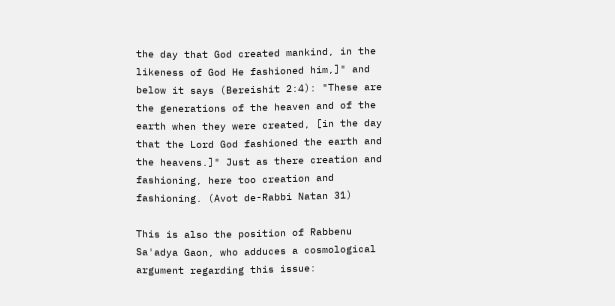the day that God created mankind, in the likeness of God He fashioned him,]" and below it says (Bereishit 2:4): "These are the generations of the heaven and of the earth when they were created, [in the day that the Lord God fashioned the earth and the heavens.]" Just as there creation and fashioning, here too creation and fashioning. (Avot de-Rabbi Natan 31)

This is also the position of Rabbenu Sa'adya Gaon, who adduces a cosmological argument regarding this issue: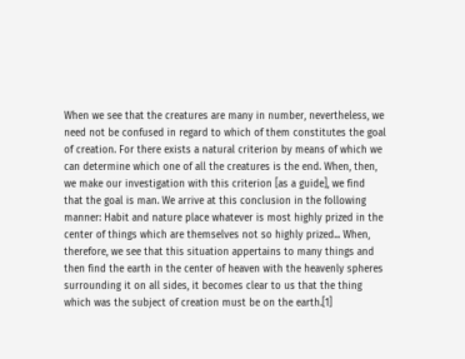When we see that the creatures are many in number, nevertheless, we need not be confused in regard to which of them constitutes the goal of creation. For there exists a natural criterion by means of which we can determine which one of all the creatures is the end. When, then, we make our investigation with this criterion [as a guide], we find that the goal is man. We arrive at this conclusion in the following manner: Habit and nature place whatever is most highly prized in the center of things which are themselves not so highly prized... When, therefore, we see that this situation appertains to many things and then find the earth in the center of heaven with the heavenly spheres surrounding it on all sides, it becomes clear to us that the thing which was the subject of creation must be on the earth.[1]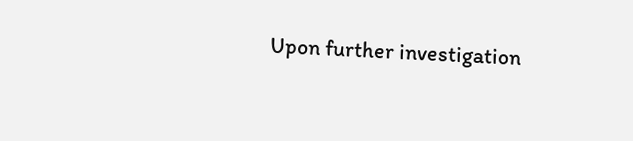Upon further investigation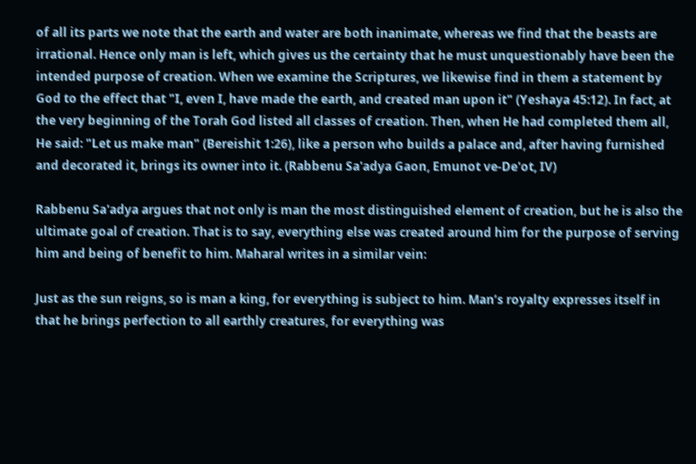of all its parts we note that the earth and water are both inanimate, whereas we find that the beasts are irrational. Hence only man is left, which gives us the certainty that he must unquestionably have been the intended purpose of creation. When we examine the Scriptures, we likewise find in them a statement by God to the effect that "I, even I, have made the earth, and created man upon it" (Yeshaya 45:12). In fact, at the very beginning of the Torah God listed all classes of creation. Then, when He had completed them all, He said: "Let us make man" (Bereishit 1:26), like a person who builds a palace and, after having furnished and decorated it, brings its owner into it. (Rabbenu Sa'adya Gaon, Emunot ve-De'ot, IV)

Rabbenu Sa'adya argues that not only is man the most distinguished element of creation, but he is also the ultimate goal of creation. That is to say, everything else was created around him for the purpose of serving him and being of benefit to him. Maharal writes in a similar vein:

Just as the sun reigns, so is man a king, for everything is subject to him. Man’s royalty expresses itself in that he brings perfection to all earthly creatures, for everything was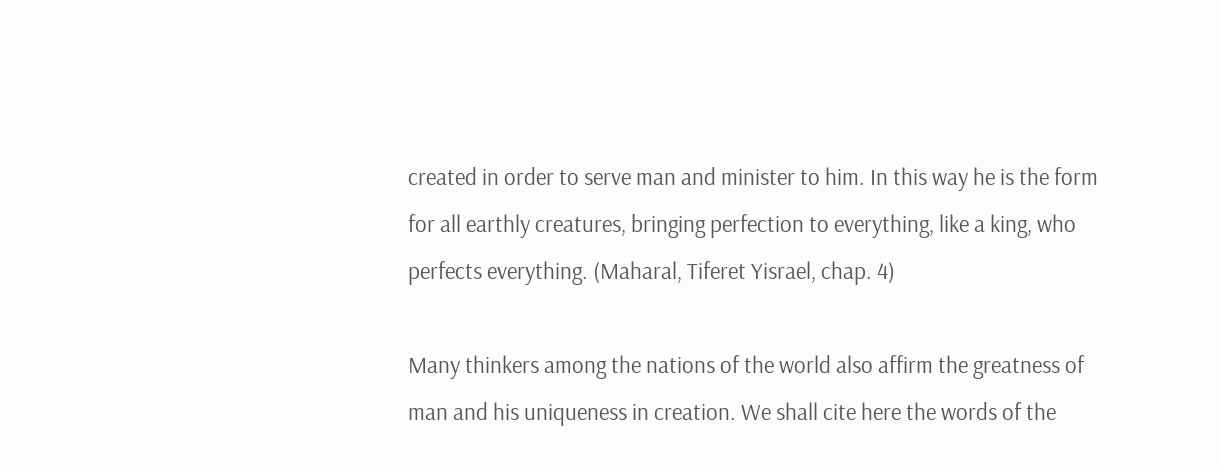created in order to serve man and minister to him. In this way he is the form for all earthly creatures, bringing perfection to everything, like a king, who perfects everything. (Maharal, Tiferet Yisrael, chap. 4)

Many thinkers among the nations of the world also affirm the greatness of man and his uniqueness in creation. We shall cite here the words of the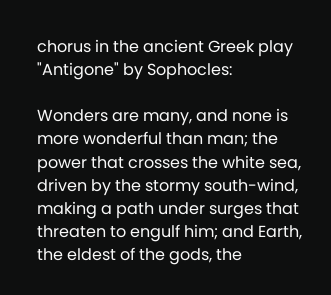chorus in the ancient Greek play "Antigone" by Sophocles:

Wonders are many, and none is more wonderful than man; the power that crosses the white sea, driven by the stormy south-wind, making a path under surges that threaten to engulf him; and Earth, the eldest of the gods, the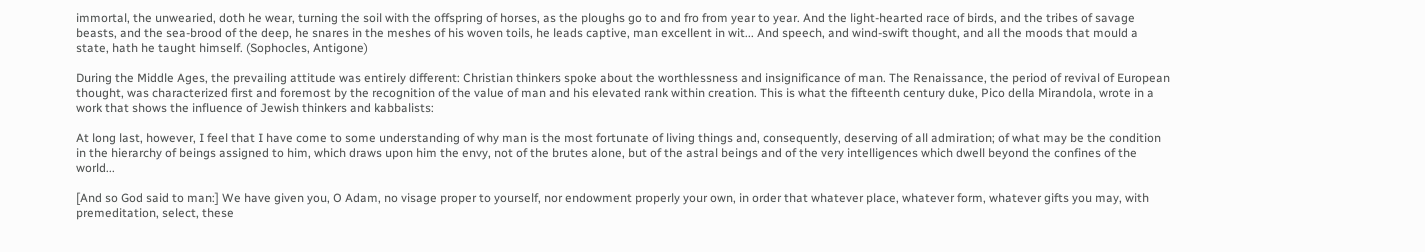immortal, the unwearied, doth he wear, turning the soil with the offspring of horses, as the ploughs go to and fro from year to year. And the light-hearted race of birds, and the tribes of savage beasts, and the sea-brood of the deep, he snares in the meshes of his woven toils, he leads captive, man excellent in wit... And speech, and wind-swift thought, and all the moods that mould a state, hath he taught himself. (Sophocles, Antigone)

During the Middle Ages, the prevailing attitude was entirely different: Christian thinkers spoke about the worthlessness and insignificance of man. The Renaissance, the period of revival of European thought, was characterized first and foremost by the recognition of the value of man and his elevated rank within creation. This is what the fifteenth century duke, Pico della Mirandola, wrote in a work that shows the influence of Jewish thinkers and kabbalists:

At long last, however, I feel that I have come to some understanding of why man is the most fortunate of living things and, consequently, deserving of all admiration; of what may be the condition in the hierarchy of beings assigned to him, which draws upon him the envy, not of the brutes alone, but of the astral beings and of the very intelligences which dwell beyond the confines of the world...

[And so God said to man:] We have given you, O Adam, no visage proper to yourself, nor endowment properly your own, in order that whatever place, whatever form, whatever gifts you may, with premeditation, select, these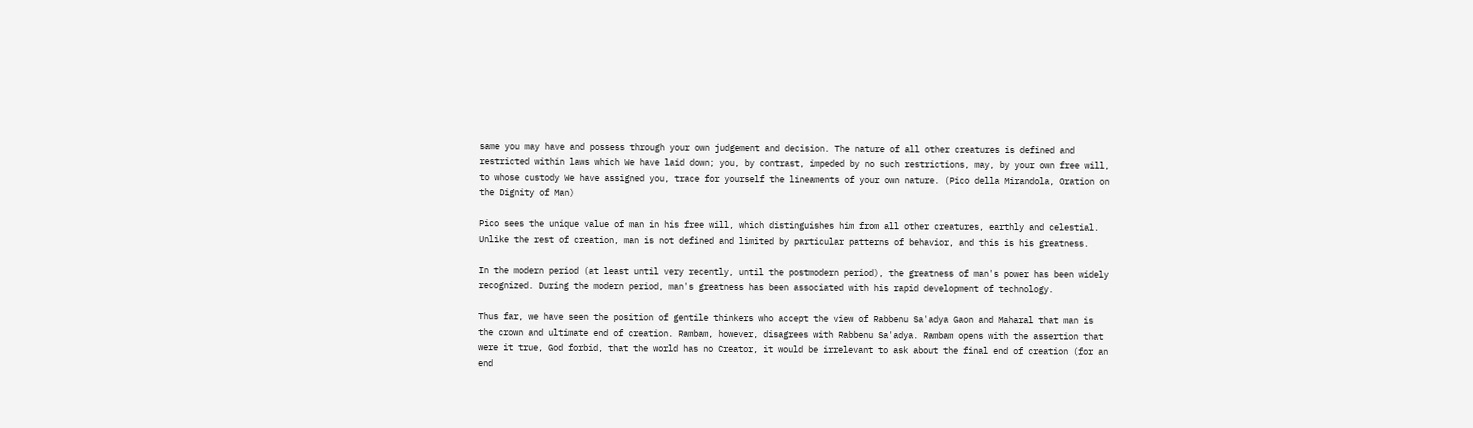same you may have and possess through your own judgement and decision. The nature of all other creatures is defined and restricted within laws which We have laid down; you, by contrast, impeded by no such restrictions, may, by your own free will, to whose custody We have assigned you, trace for yourself the lineaments of your own nature. (Pico della Mirandola, Oration on the Dignity of Man)

Pico sees the unique value of man in his free will, which distinguishes him from all other creatures, earthly and celestial. Unlike the rest of creation, man is not defined and limited by particular patterns of behavior, and this is his greatness.

In the modern period (at least until very recently, until the postmodern period), the greatness of man's power has been widely recognized. During the modern period, man's greatness has been associated with his rapid development of technology.

Thus far, we have seen the position of gentile thinkers who accept the view of Rabbenu Sa'adya Gaon and Maharal that man is the crown and ultimate end of creation. Rambam, however, disagrees with Rabbenu Sa'adya. Rambam opens with the assertion that were it true, God forbid, that the world has no Creator, it would be irrelevant to ask about the final end of creation (for an end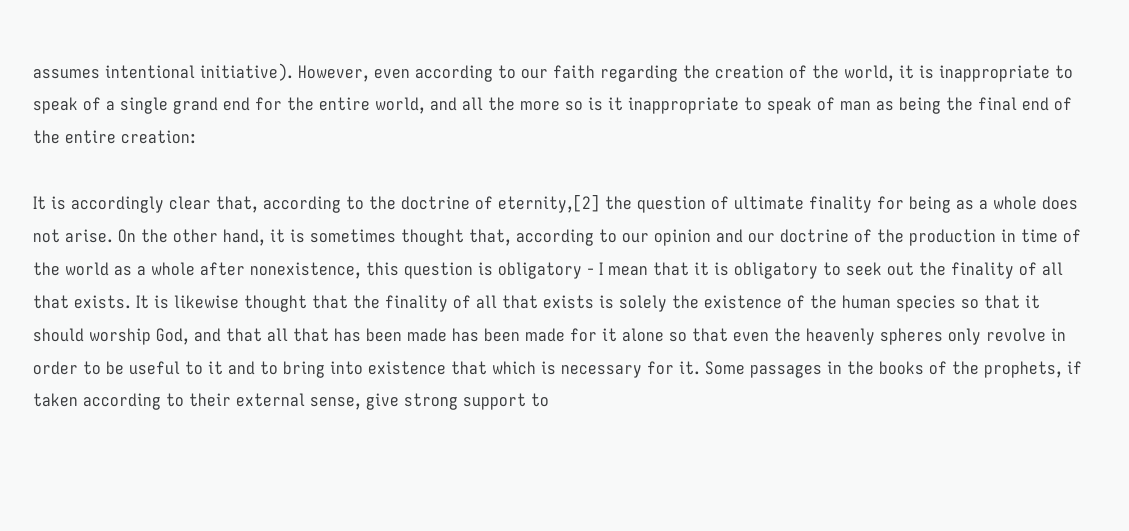assumes intentional initiative). However, even according to our faith regarding the creation of the world, it is inappropriate to speak of a single grand end for the entire world, and all the more so is it inappropriate to speak of man as being the final end of the entire creation:

It is accordingly clear that, according to the doctrine of eternity,[2] the question of ultimate finality for being as a whole does not arise. On the other hand, it is sometimes thought that, according to our opinion and our doctrine of the production in time of the world as a whole after nonexistence, this question is obligatory - I mean that it is obligatory to seek out the finality of all that exists. It is likewise thought that the finality of all that exists is solely the existence of the human species so that it should worship God, and that all that has been made has been made for it alone so that even the heavenly spheres only revolve in order to be useful to it and to bring into existence that which is necessary for it. Some passages in the books of the prophets, if taken according to their external sense, give strong support to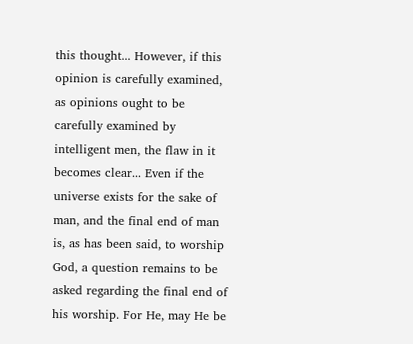this thought... However, if this opinion is carefully examined, as opinions ought to be carefully examined by intelligent men, the flaw in it becomes clear... Even if the universe exists for the sake of man, and the final end of man is, as has been said, to worship God, a question remains to be asked regarding the final end of his worship. For He, may He be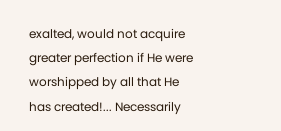exalted, would not acquire greater perfection if He were worshipped by all that He has created!... Necessarily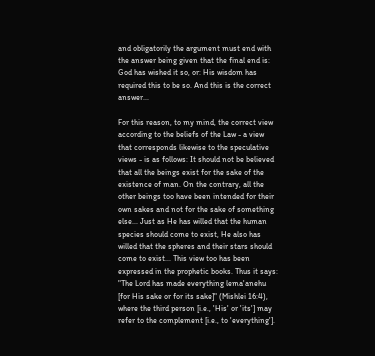and obligatorily the argument must end with the answer being given that the final end is: God has wished it so, or: His wisdom has required this to be so. And this is the correct answer...

For this reason, to my mind, the correct view according to the beliefs of the Law - a view that corresponds likewise to the speculative views - is as follows: It should not be believed that all the beings exist for the sake of the existence of man. On the contrary, all the other beings too have been intended for their own sakes and not for the sake of something else... Just as He has willed that the human species should come to exist, He also has willed that the spheres and their stars should come to exist... This view too has been expressed in the prophetic books. Thus it says: "The Lord has made everything lema'anehu [for His sake or for its sake]" (Mishlei 16:4), where the third person [i.e., 'His' or 'its'] may refer to the complement [i.e., to 'everything'].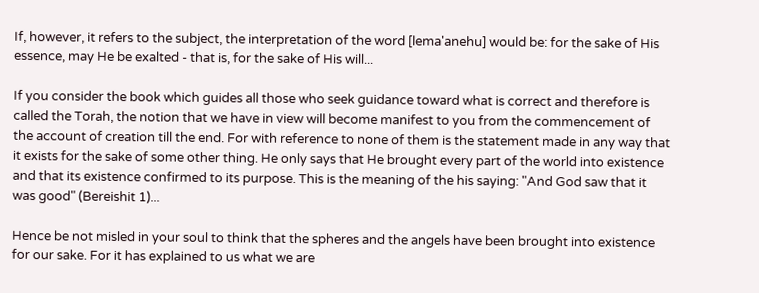If, however, it refers to the subject, the interpretation of the word [lema'anehu] would be: for the sake of His essence, may He be exalted - that is, for the sake of His will...

If you consider the book which guides all those who seek guidance toward what is correct and therefore is called the Torah, the notion that we have in view will become manifest to you from the commencement of the account of creation till the end. For with reference to none of them is the statement made in any way that it exists for the sake of some other thing. He only says that He brought every part of the world into existence and that its existence confirmed to its purpose. This is the meaning of the his saying: "And God saw that it was good" (Bereishit 1)...

Hence be not misled in your soul to think that the spheres and the angels have been brought into existence for our sake. For it has explained to us what we are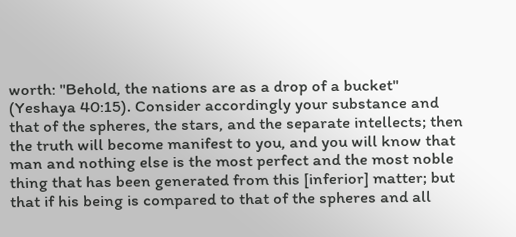worth: "Behold, the nations are as a drop of a bucket" (Yeshaya 40:15). Consider accordingly your substance and that of the spheres, the stars, and the separate intellects; then the truth will become manifest to you, and you will know that man and nothing else is the most perfect and the most noble thing that has been generated from this [inferior] matter; but that if his being is compared to that of the spheres and all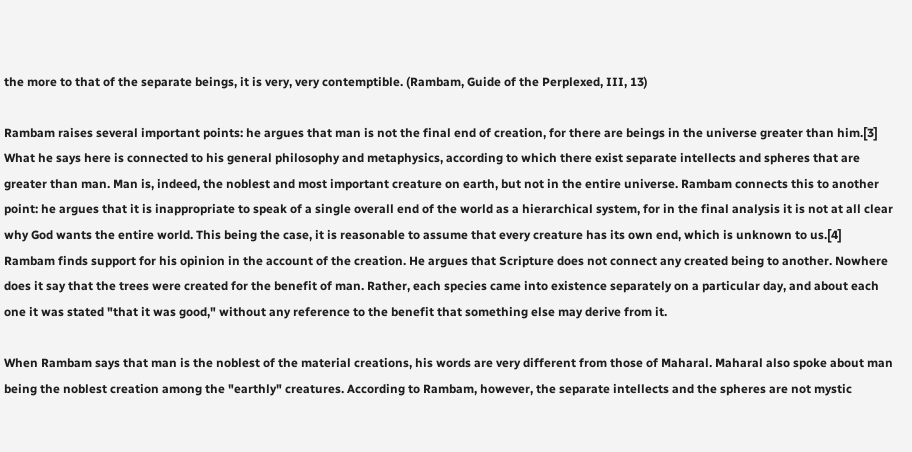the more to that of the separate beings, it is very, very contemptible. (Rambam, Guide of the Perplexed, III, 13)

Rambam raises several important points: he argues that man is not the final end of creation, for there are beings in the universe greater than him.[3] What he says here is connected to his general philosophy and metaphysics, according to which there exist separate intellects and spheres that are greater than man. Man is, indeed, the noblest and most important creature on earth, but not in the entire universe. Rambam connects this to another point: he argues that it is inappropriate to speak of a single overall end of the world as a hierarchical system, for in the final analysis it is not at all clear why God wants the entire world. This being the case, it is reasonable to assume that every creature has its own end, which is unknown to us.[4] Rambam finds support for his opinion in the account of the creation. He argues that Scripture does not connect any created being to another. Nowhere does it say that the trees were created for the benefit of man. Rather, each species came into existence separately on a particular day, and about each one it was stated "that it was good," without any reference to the benefit that something else may derive from it.

When Rambam says that man is the noblest of the material creations, his words are very different from those of Maharal. Maharal also spoke about man being the noblest creation among the "earthly" creatures. According to Rambam, however, the separate intellects and the spheres are not mystic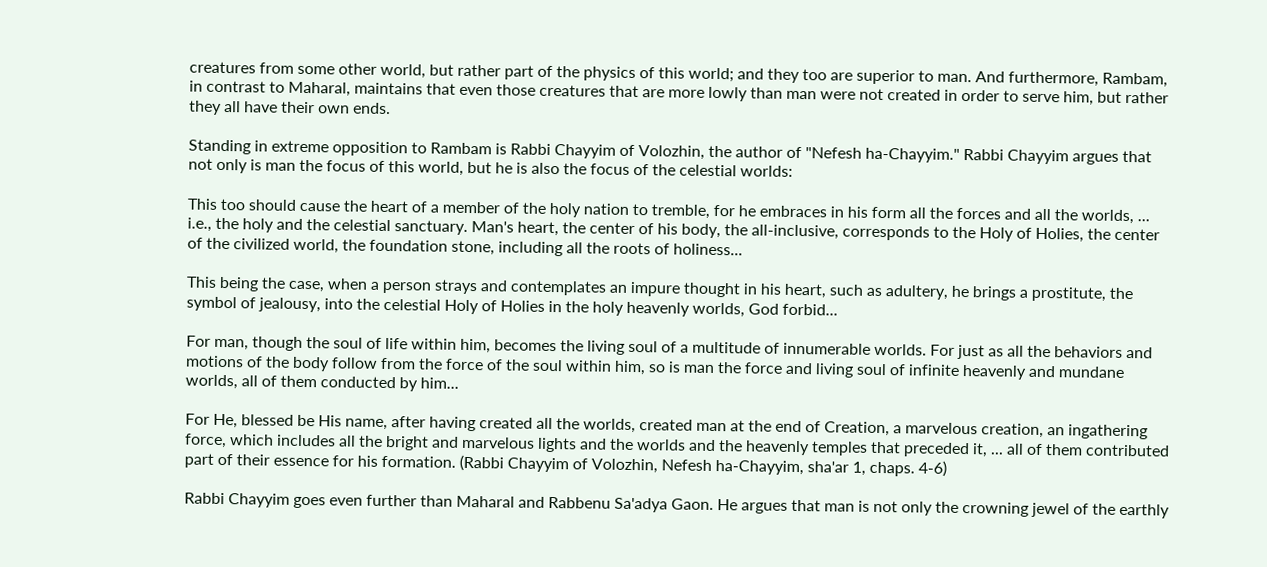creatures from some other world, but rather part of the physics of this world; and they too are superior to man. And furthermore, Rambam, in contrast to Maharal, maintains that even those creatures that are more lowly than man were not created in order to serve him, but rather they all have their own ends.

Standing in extreme opposition to Rambam is Rabbi Chayyim of Volozhin, the author of "Nefesh ha-Chayyim." Rabbi Chayyim argues that not only is man the focus of this world, but he is also the focus of the celestial worlds:

This too should cause the heart of a member of the holy nation to tremble, for he embraces in his form all the forces and all the worlds, ... i.e., the holy and the celestial sanctuary. Man's heart, the center of his body, the all-inclusive, corresponds to the Holy of Holies, the center of the civilized world, the foundation stone, including all the roots of holiness...

This being the case, when a person strays and contemplates an impure thought in his heart, such as adultery, he brings a prostitute, the symbol of jealousy, into the celestial Holy of Holies in the holy heavenly worlds, God forbid...

For man, though the soul of life within him, becomes the living soul of a multitude of innumerable worlds. For just as all the behaviors and motions of the body follow from the force of the soul within him, so is man the force and living soul of infinite heavenly and mundane worlds, all of them conducted by him...

For He, blessed be His name, after having created all the worlds, created man at the end of Creation, a marvelous creation, an ingathering force, which includes all the bright and marvelous lights and the worlds and the heavenly temples that preceded it, ... all of them contributed part of their essence for his formation. (Rabbi Chayyim of Volozhin, Nefesh ha-Chayyim, sha'ar 1, chaps. 4-6)

Rabbi Chayyim goes even further than Maharal and Rabbenu Sa'adya Gaon. He argues that man is not only the crowning jewel of the earthly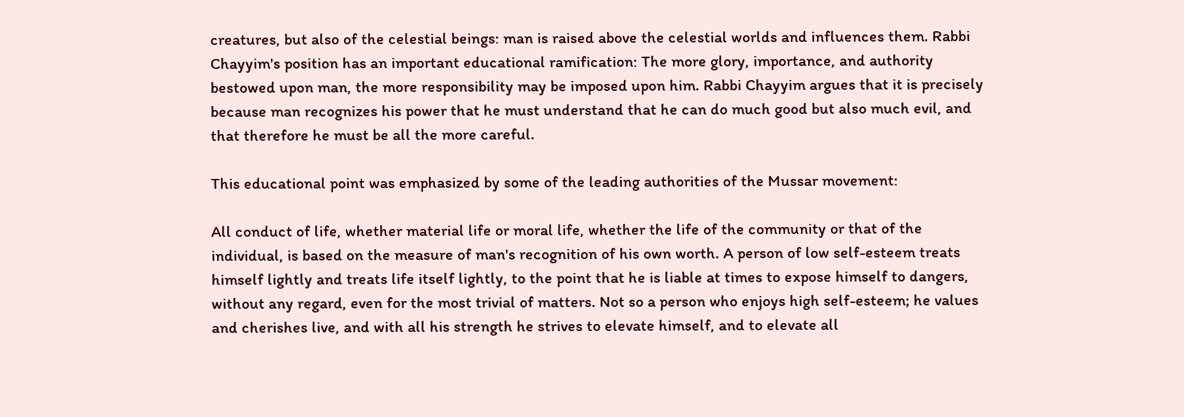creatures, but also of the celestial beings: man is raised above the celestial worlds and influences them. Rabbi Chayyim's position has an important educational ramification: The more glory, importance, and authority bestowed upon man, the more responsibility may be imposed upon him. Rabbi Chayyim argues that it is precisely because man recognizes his power that he must understand that he can do much good but also much evil, and that therefore he must be all the more careful.

This educational point was emphasized by some of the leading authorities of the Mussar movement:

All conduct of life, whether material life or moral life, whether the life of the community or that of the individual, is based on the measure of man's recognition of his own worth. A person of low self-esteem treats himself lightly and treats life itself lightly, to the point that he is liable at times to expose himself to dangers, without any regard, even for the most trivial of matters. Not so a person who enjoys high self-esteem; he values and cherishes live, and with all his strength he strives to elevate himself, and to elevate all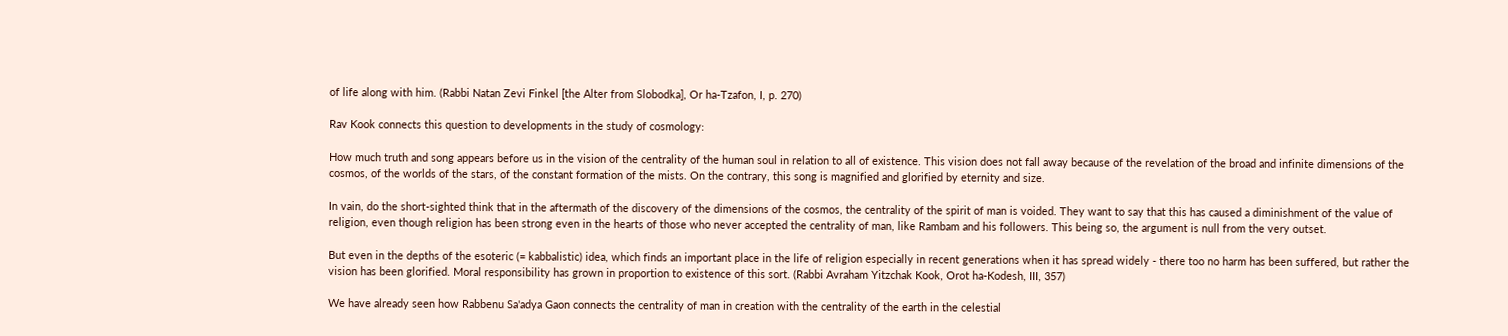of life along with him. (Rabbi Natan Zevi Finkel [the Alter from Slobodka], Or ha-Tzafon, I, p. 270)

Rav Kook connects this question to developments in the study of cosmology:

How much truth and song appears before us in the vision of the centrality of the human soul in relation to all of existence. This vision does not fall away because of the revelation of the broad and infinite dimensions of the cosmos, of the worlds of the stars, of the constant formation of the mists. On the contrary, this song is magnified and glorified by eternity and size.

In vain, do the short-sighted think that in the aftermath of the discovery of the dimensions of the cosmos, the centrality of the spirit of man is voided. They want to say that this has caused a diminishment of the value of religion, even though religion has been strong even in the hearts of those who never accepted the centrality of man, like Rambam and his followers. This being so, the argument is null from the very outset.

But even in the depths of the esoteric (= kabbalistic) idea, which finds an important place in the life of religion especially in recent generations when it has spread widely - there too no harm has been suffered, but rather the vision has been glorified. Moral responsibility has grown in proportion to existence of this sort. (Rabbi Avraham Yitzchak Kook, Orot ha-Kodesh, III, 357)

We have already seen how Rabbenu Sa'adya Gaon connects the centrality of man in creation with the centrality of the earth in the celestial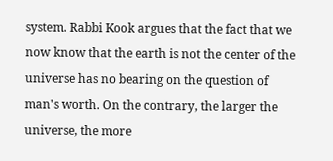system. Rabbi Kook argues that the fact that we now know that the earth is not the center of the universe has no bearing on the question of man's worth. On the contrary, the larger the universe, the more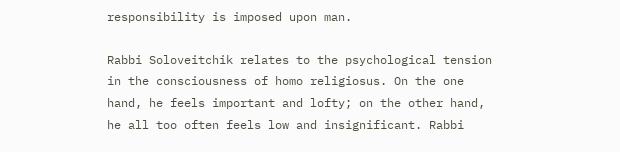responsibility is imposed upon man.

Rabbi Soloveitchik relates to the psychological tension in the consciousness of homo religiosus. On the one hand, he feels important and lofty; on the other hand, he all too often feels low and insignificant. Rabbi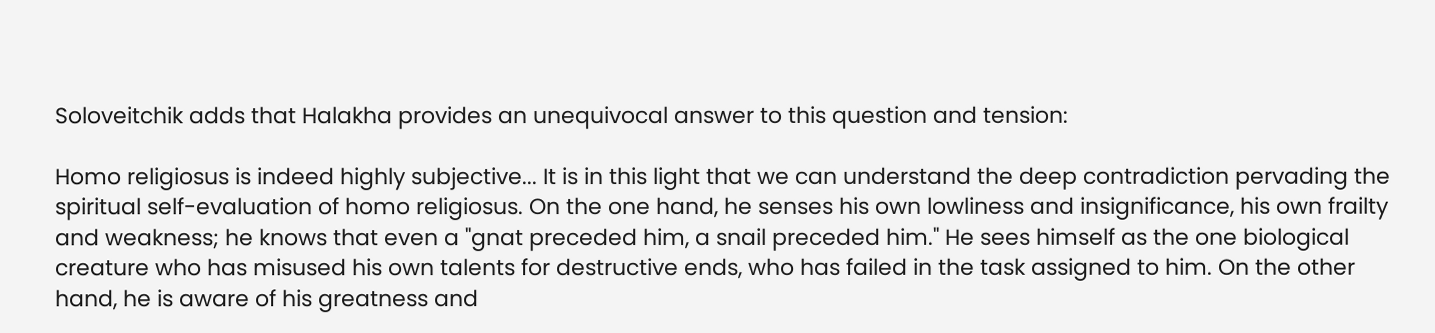Soloveitchik adds that Halakha provides an unequivocal answer to this question and tension:

Homo religiosus is indeed highly subjective... It is in this light that we can understand the deep contradiction pervading the spiritual self-evaluation of homo religiosus. On the one hand, he senses his own lowliness and insignificance, his own frailty and weakness; he knows that even a "gnat preceded him, a snail preceded him." He sees himself as the one biological creature who has misused his own talents for destructive ends, who has failed in the task assigned to him. On the other hand, he is aware of his greatness and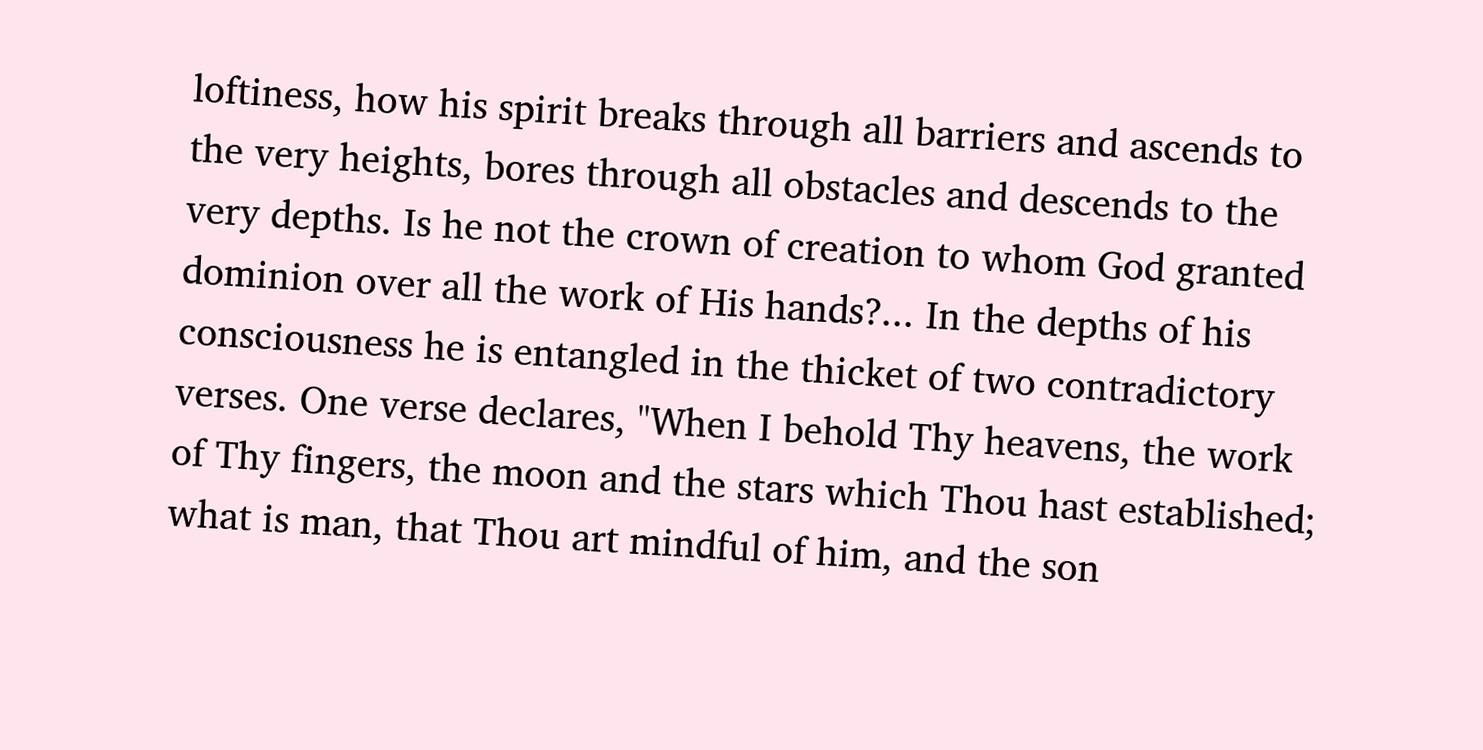loftiness, how his spirit breaks through all barriers and ascends to the very heights, bores through all obstacles and descends to the very depths. Is he not the crown of creation to whom God granted dominion over all the work of His hands?... In the depths of his consciousness he is entangled in the thicket of two contradictory verses. One verse declares, "When I behold Thy heavens, the work of Thy fingers, the moon and the stars which Thou hast established; what is man, that Thou art mindful of him, and the son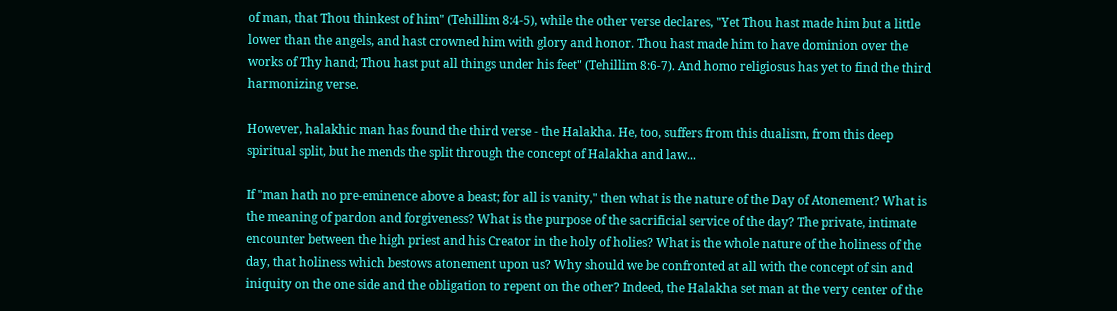of man, that Thou thinkest of him" (Tehillim 8:4-5), while the other verse declares, "Yet Thou hast made him but a little lower than the angels, and hast crowned him with glory and honor. Thou hast made him to have dominion over the works of Thy hand; Thou hast put all things under his feet" (Tehillim 8:6-7). And homo religiosus has yet to find the third harmonizing verse.

However, halakhic man has found the third verse - the Halakha. He, too, suffers from this dualism, from this deep spiritual split, but he mends the split through the concept of Halakha and law...

If "man hath no pre-eminence above a beast; for all is vanity," then what is the nature of the Day of Atonement? What is the meaning of pardon and forgiveness? What is the purpose of the sacrificial service of the day? The private, intimate encounter between the high priest and his Creator in the holy of holies? What is the whole nature of the holiness of the day, that holiness which bestows atonement upon us? Why should we be confronted at all with the concept of sin and iniquity on the one side and the obligation to repent on the other? Indeed, the Halakha set man at the very center of the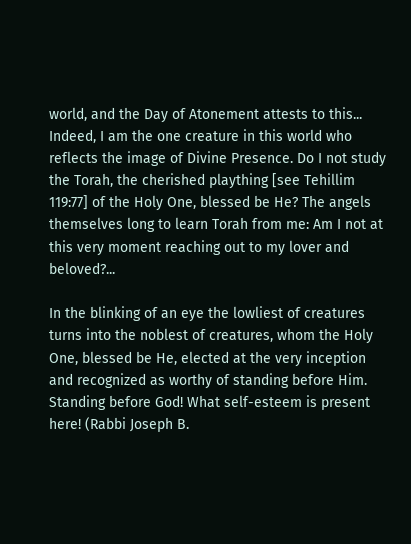world, and the Day of Atonement attests to this... Indeed, I am the one creature in this world who reflects the image of Divine Presence. Do I not study the Torah, the cherished plaything [see Tehillim 119:77] of the Holy One, blessed be He? The angels themselves long to learn Torah from me: Am I not at this very moment reaching out to my lover and beloved?...

In the blinking of an eye the lowliest of creatures turns into the noblest of creatures, whom the Holy One, blessed be He, elected at the very inception and recognized as worthy of standing before Him. Standing before God! What self-esteem is present here! (Rabbi Joseph B.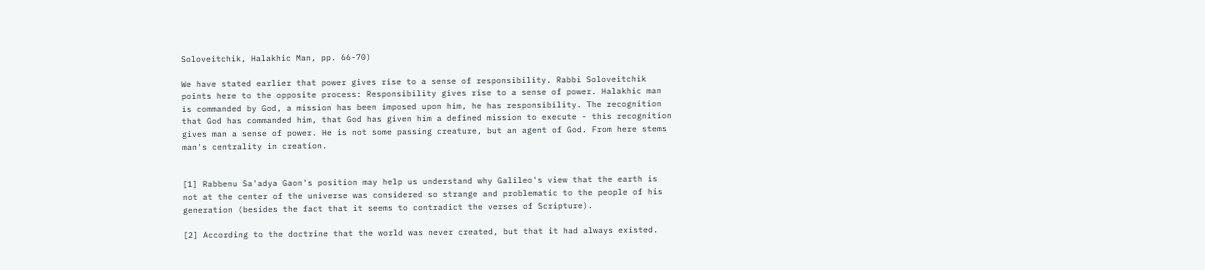Soloveitchik, Halakhic Man, pp. 66-70)

We have stated earlier that power gives rise to a sense of responsibility. Rabbi Soloveitchik points here to the opposite process: Responsibility gives rise to a sense of power. Halakhic man is commanded by God, a mission has been imposed upon him, he has responsibility. The recognition that God has commanded him, that God has given him a defined mission to execute - this recognition gives man a sense of power. He is not some passing creature, but an agent of God. From here stems man's centrality in creation.


[1] Rabbenu Sa'adya Gaon's position may help us understand why Galileo's view that the earth is not at the center of the universe was considered so strange and problematic to the people of his generation (besides the fact that it seems to contradict the verses of Scripture).

[2] According to the doctrine that the world was never created, but that it had always existed.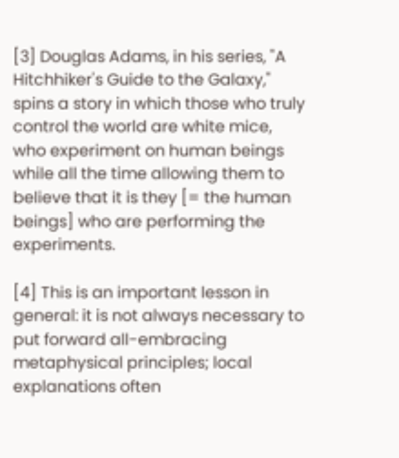[3] Douglas Adams, in his series, "A Hitchhiker's Guide to the Galaxy," spins a story in which those who truly control the world are white mice, who experiment on human beings while all the time allowing them to believe that it is they [= the human beings] who are performing the experiments.

[4] This is an important lesson in general: it is not always necessary to put forward all-embracing metaphysical principles; local explanations often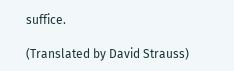suffice.

(Translated by David Strauss)